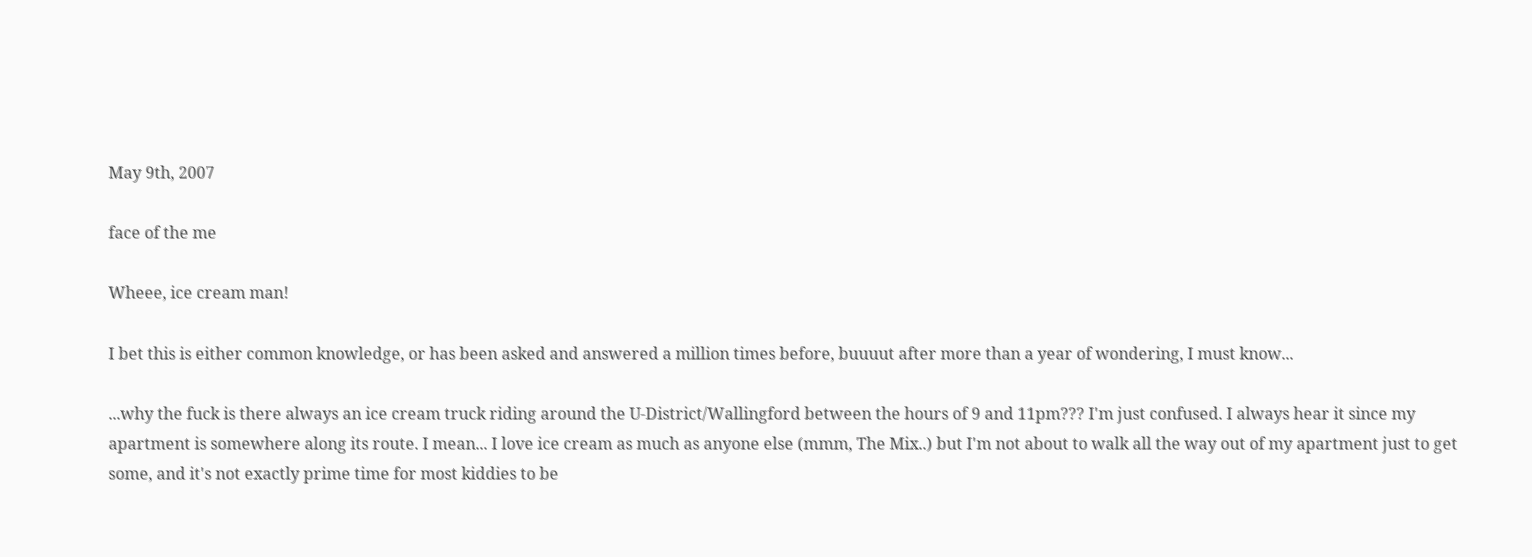May 9th, 2007

face of the me

Wheee, ice cream man!

I bet this is either common knowledge, or has been asked and answered a million times before, buuuut after more than a year of wondering, I must know...

...why the fuck is there always an ice cream truck riding around the U-District/Wallingford between the hours of 9 and 11pm??? I'm just confused. I always hear it since my apartment is somewhere along its route. I mean... I love ice cream as much as anyone else (mmm, The Mix..) but I'm not about to walk all the way out of my apartment just to get some, and it's not exactly prime time for most kiddies to be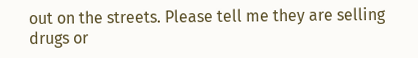out on the streets. Please tell me they are selling drugs or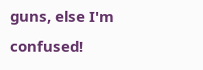guns, else I'm confused!